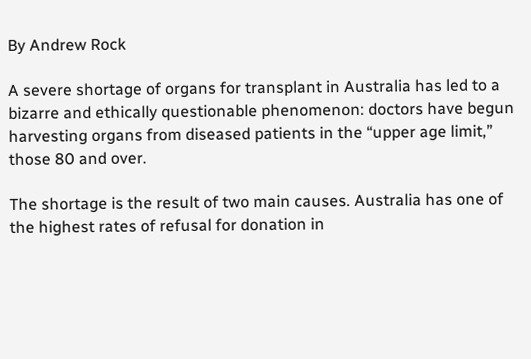By Andrew Rock

A severe shortage of organs for transplant in Australia has led to a bizarre and ethically questionable phenomenon: doctors have begun harvesting organs from diseased patients in the “upper age limit,” those 80 and over.

The shortage is the result of two main causes. Australia has one of the highest rates of refusal for donation in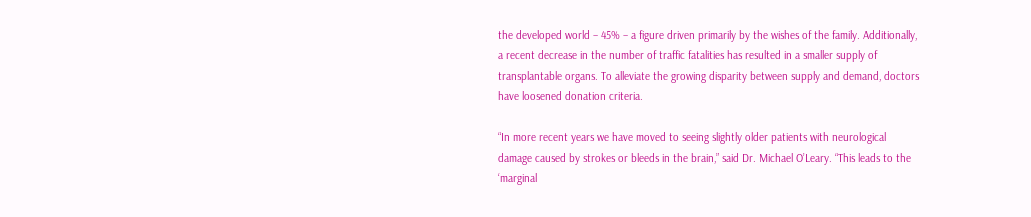the developed world – 45% – a figure driven primarily by the wishes of the family. Additionally, a recent decrease in the number of traffic fatalities has resulted in a smaller supply of transplantable organs. To alleviate the growing disparity between supply and demand, doctors have loosened donation criteria.

“In more recent years we have moved to seeing slightly older patients with neurological damage caused by strokes or bleeds in the brain,” said Dr. Michael O’Leary. “This leads to the ‘marginal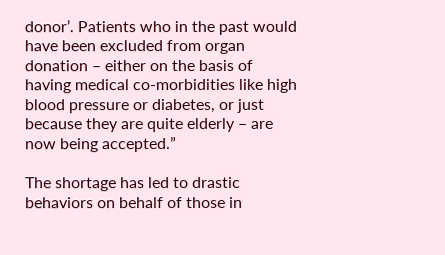donor’. Patients who in the past would have been excluded from organ donation – either on the basis of having medical co-morbidities like high blood pressure or diabetes, or just because they are quite elderly – are now being accepted.”

The shortage has led to drastic behaviors on behalf of those in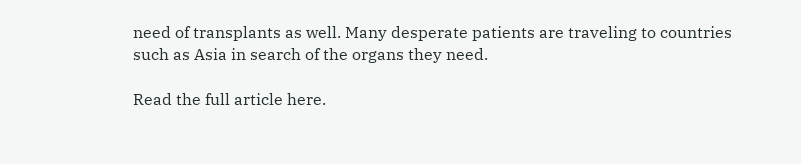need of transplants as well. Many desperate patients are traveling to countries such as Asia in search of the organs they need.

Read the full article here.